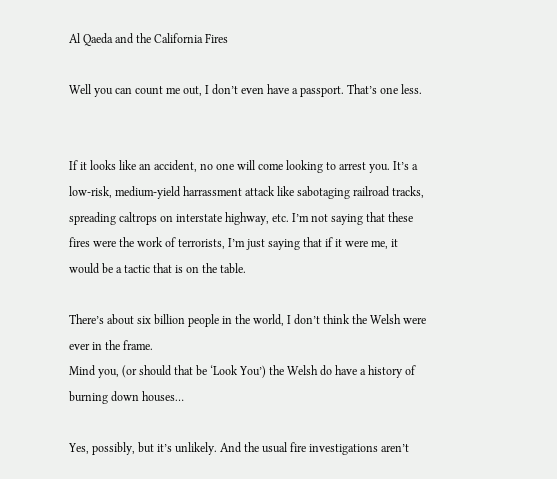Al Qaeda and the California Fires

Well you can count me out, I don’t even have a passport. That’s one less.


If it looks like an accident, no one will come looking to arrest you. It’s a low-risk, medium-yield harrassment attack like sabotaging railroad tracks, spreading caltrops on interstate highway, etc. I’m not saying that these fires were the work of terrorists, I’m just saying that if it were me, it would be a tactic that is on the table.

There’s about six billion people in the world, I don’t think the Welsh were ever in the frame.
Mind you, (or should that be ‘Look You’) the Welsh do have a history of burning down houses…

Yes, possibly, but it’s unlikely. And the usual fire investigations aren’t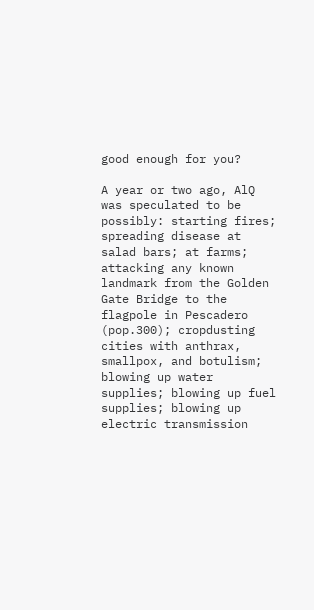good enough for you?

A year or two ago, AlQ was speculated to be possibly: starting fires; spreading disease at salad bars; at farms; attacking any known landmark from the Golden Gate Bridge to the flagpole in Pescadero (pop.300); cropdusting cities with anthrax, smallpox, and botulism; blowing up water supplies; blowing up fuel supplies; blowing up electric transmission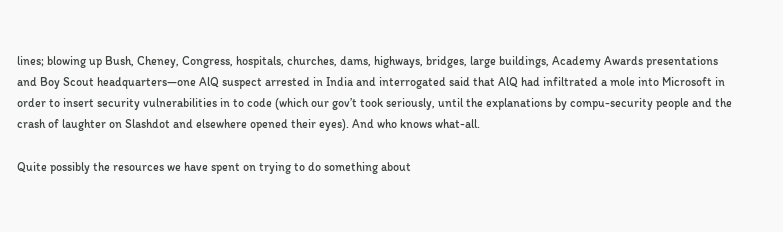lines; blowing up Bush, Cheney, Congress, hospitals, churches, dams, highways, bridges, large buildings, Academy Awards presentations and Boy Scout headquarters—one AlQ suspect arrested in India and interrogated said that AlQ had infiltrated a mole into Microsoft in order to insert security vulnerabilities in to code (which our gov’t took seriously, until the explanations by compu-security people and the crash of laughter on Slashdot and elsewhere opened their eyes). And who knows what-all.

Quite possibly the resources we have spent on trying to do something about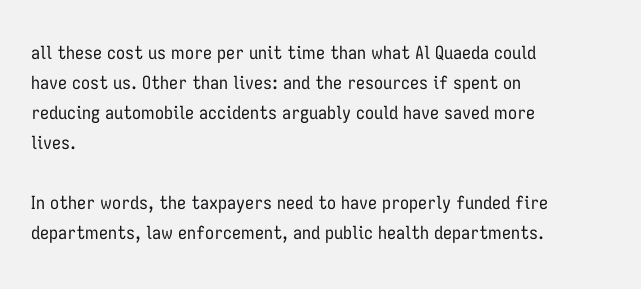all these cost us more per unit time than what Al Quaeda could have cost us. Other than lives: and the resources if spent on reducing automobile accidents arguably could have saved more lives.

In other words, the taxpayers need to have properly funded fire departments, law enforcement, and public health departments.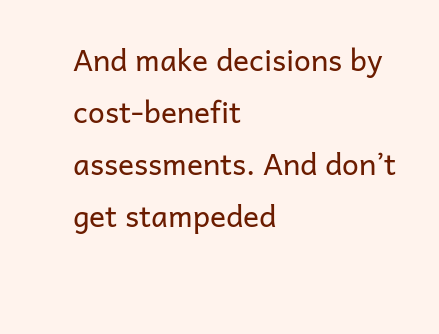And make decisions by cost-benefit assessments. And don’t get stampeded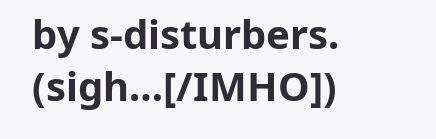by s-disturbers. (sigh…[/IMHO])